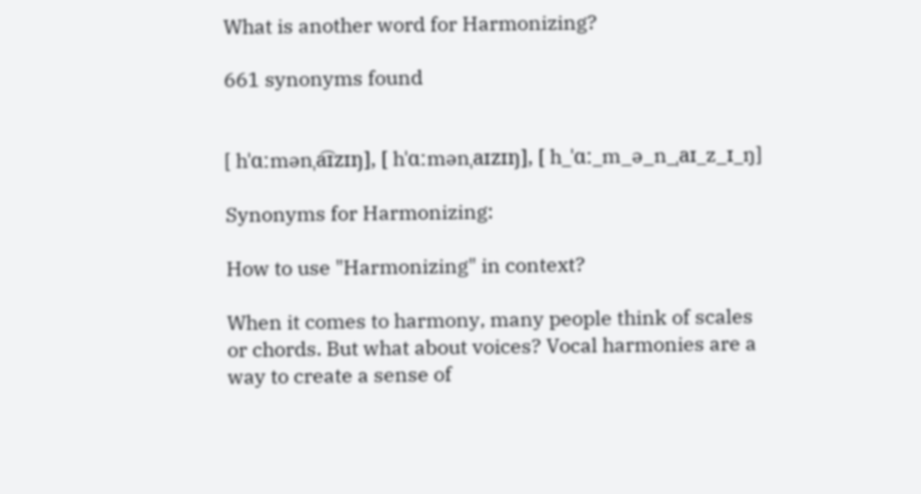What is another word for Harmonizing?

661 synonyms found


[ hˈɑːmənˌa͡ɪzɪŋ], [ hˈɑːmənˌaɪzɪŋ], [ h_ˈɑː_m_ə_n_ˌaɪ_z_ɪ_ŋ]

Synonyms for Harmonizing:

How to use "Harmonizing" in context?

When it comes to harmony, many people think of scales or chords. But what about voices? Vocal harmonies are a way to create a sense of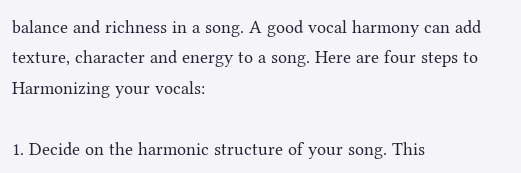balance and richness in a song. A good vocal harmony can add texture, character and energy to a song. Here are four steps to Harmonizing your vocals:

1. Decide on the harmonic structure of your song. This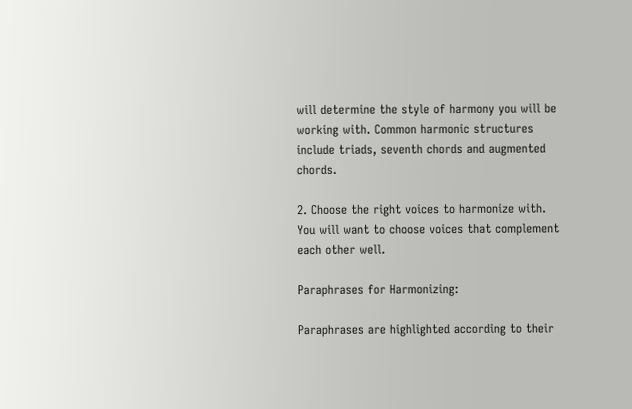will determine the style of harmony you will be working with. Common harmonic structures include triads, seventh chords and augmented chords.

2. Choose the right voices to harmonize with. You will want to choose voices that complement each other well.

Paraphrases for Harmonizing:

Paraphrases are highlighted according to their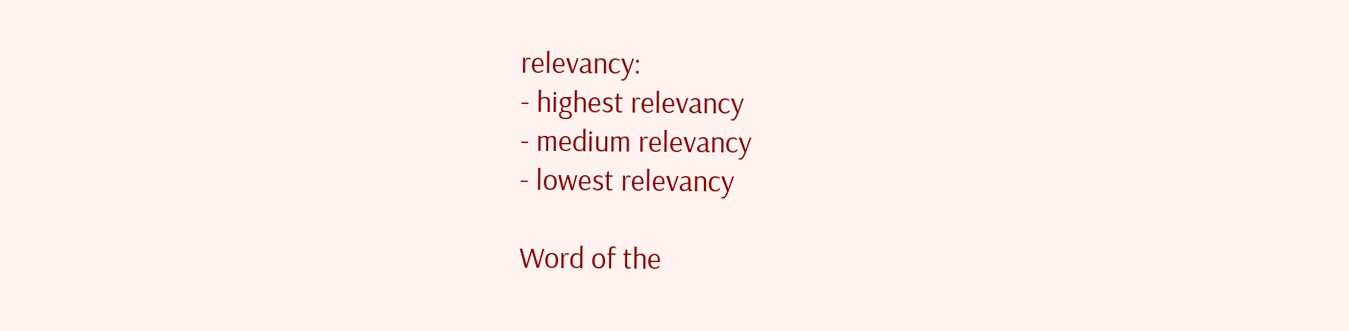relevancy:
- highest relevancy
- medium relevancy
- lowest relevancy

Word of the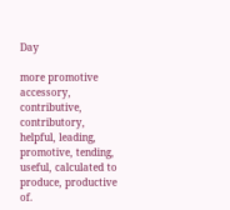Day

more promotive
accessory, contributive, contributory, helpful, leading, promotive, tending, useful, calculated to produce, productive of.